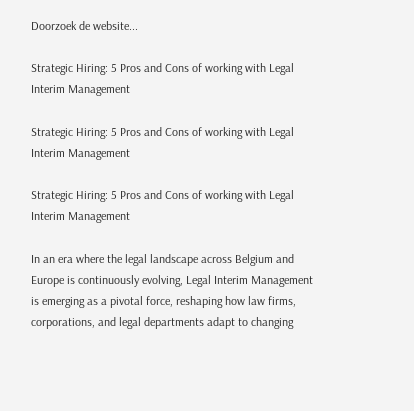Doorzoek de website...

Strategic Hiring: 5 Pros and Cons of working with Legal Interim Management

Strategic Hiring: 5 Pros and Cons of working with Legal Interim Management

Strategic Hiring: 5 Pros and Cons of working with Legal Interim Management

In an era where the legal landscape across Belgium and Europe is continuously evolving, Legal Interim Management is emerging as a pivotal force, reshaping how law firms, corporations, and legal departments adapt to changing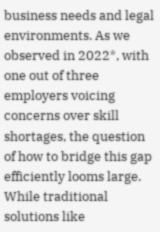business needs and legal environments. As we observed in 2022*, with one out of three employers voicing concerns over skill shortages, the question of how to bridge this gap efficiently looms large. While traditional solutions like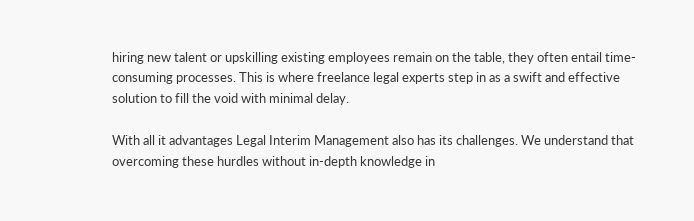hiring new talent or upskilling existing employees remain on the table, they often entail time-consuming processes. This is where freelance legal experts step in as a swift and effective solution to fill the void with minimal delay.

With all it advantages Legal Interim Management also has its challenges. We understand that overcoming these hurdles without in-depth knowledge in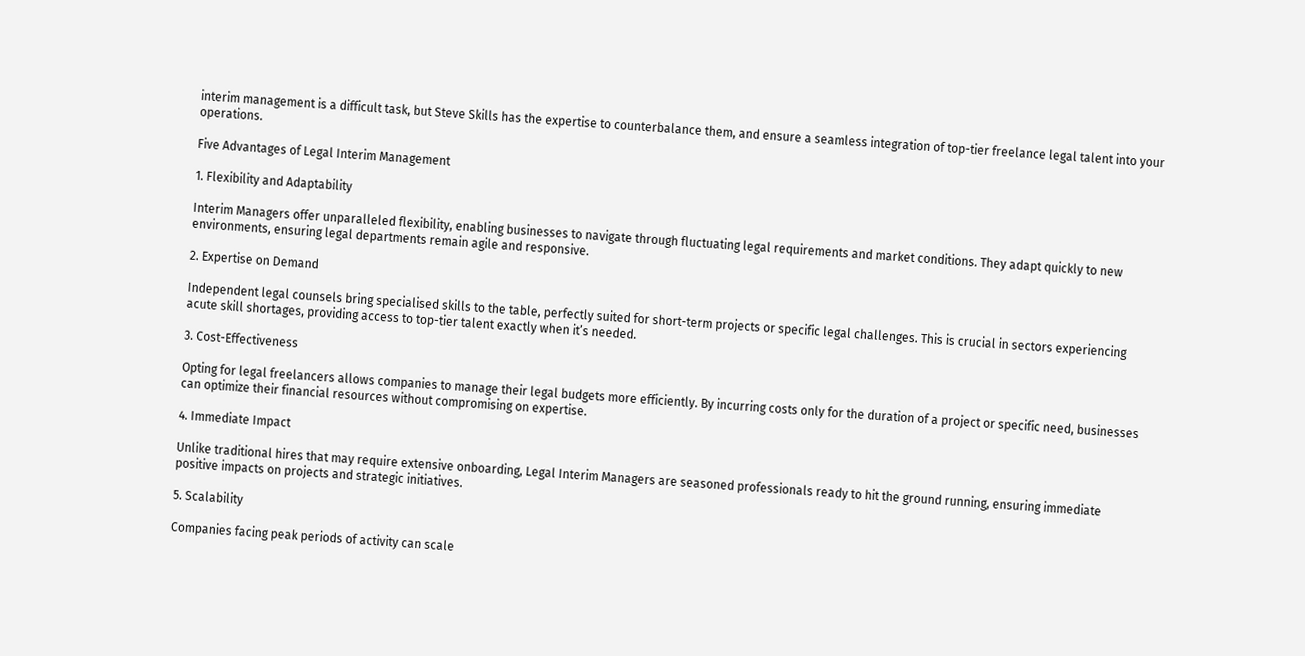interim management is a difficult task, but Steve Skills has the expertise to counterbalance them, and ensure a seamless integration of top-tier freelance legal talent into your operations.

Five Advantages of Legal Interim Management

1. Flexibility and Adaptability

Interim Managers offer unparalleled flexibility, enabling businesses to navigate through fluctuating legal requirements and market conditions. They adapt quickly to new environments, ensuring legal departments remain agile and responsive.

2. Expertise on Demand

Independent legal counsels bring specialised skills to the table, perfectly suited for short-term projects or specific legal challenges. This is crucial in sectors experiencing acute skill shortages, providing access to top-tier talent exactly when it’s needed.

3. Cost-Effectiveness

Opting for legal freelancers allows companies to manage their legal budgets more efficiently. By incurring costs only for the duration of a project or specific need, businesses can optimize their financial resources without compromising on expertise.

4. Immediate Impact

Unlike traditional hires that may require extensive onboarding, Legal Interim Managers are seasoned professionals ready to hit the ground running, ensuring immediate positive impacts on projects and strategic initiatives.

5. Scalability

Companies facing peak periods of activity can scale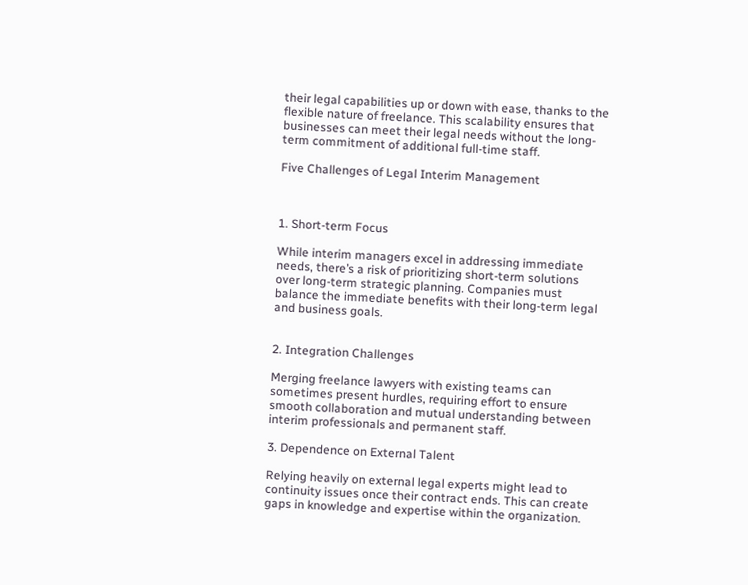their legal capabilities up or down with ease, thanks to the flexible nature of freelance. This scalability ensures that businesses can meet their legal needs without the long-term commitment of additional full-time staff.

Five Challenges of Legal Interim Management



1. Short-term Focus

While interim managers excel in addressing immediate needs, there’s a risk of prioritizing short-term solutions over long-term strategic planning. Companies must balance the immediate benefits with their long-term legal and business goals.


2. Integration Challenges

Merging freelance lawyers with existing teams can sometimes present hurdles, requiring effort to ensure smooth collaboration and mutual understanding between interim professionals and permanent staff.

3. Dependence on External Talent

Relying heavily on external legal experts might lead to continuity issues once their contract ends. This can create gaps in knowledge and expertise within the organization.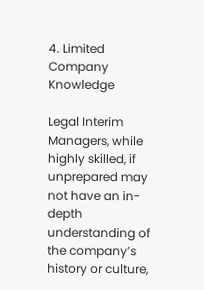4. Limited Company Knowledge

Legal Interim Managers, while highly skilled, if unprepared may not have an in-depth understanding of the company’s history or culture,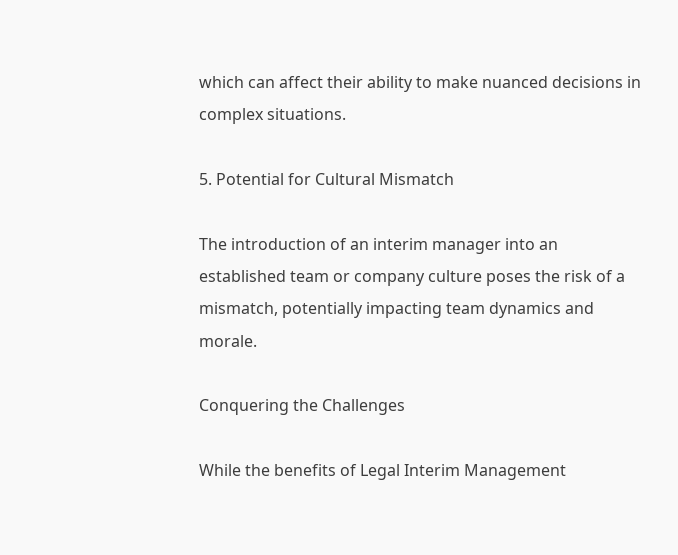which can affect their ability to make nuanced decisions in complex situations.

5. Potential for Cultural Mismatch

The introduction of an interim manager into an established team or company culture poses the risk of a mismatch, potentially impacting team dynamics and morale.

Conquering the Challenges

While the benefits of Legal Interim Management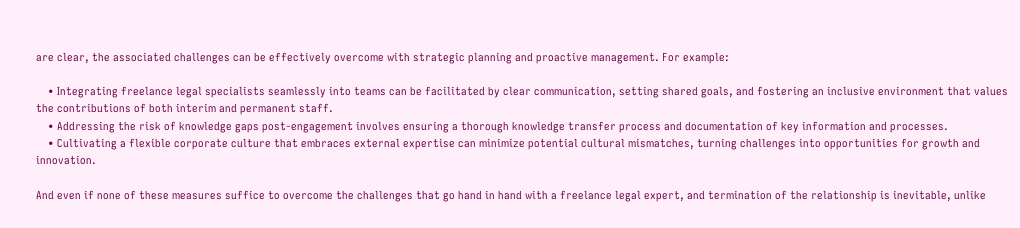are clear, the associated challenges can be effectively overcome with strategic planning and proactive management. For example:

    • Integrating freelance legal specialists seamlessly into teams can be facilitated by clear communication, setting shared goals, and fostering an inclusive environment that values the contributions of both interim and permanent staff.
    • Addressing the risk of knowledge gaps post-engagement involves ensuring a thorough knowledge transfer process and documentation of key information and processes.
    • Cultivating a flexible corporate culture that embraces external expertise can minimize potential cultural mismatches, turning challenges into opportunities for growth and innovation.

And even if none of these measures suffice to overcome the challenges that go hand in hand with a freelance legal expert, and termination of the relationship is inevitable, unlike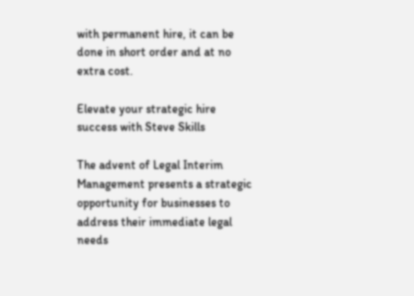with permanent hire, it can be done in short order and at no extra cost.

Elevate your strategic hire success with Steve Skills

The advent of Legal Interim Management presents a strategic opportunity for businesses to address their immediate legal needs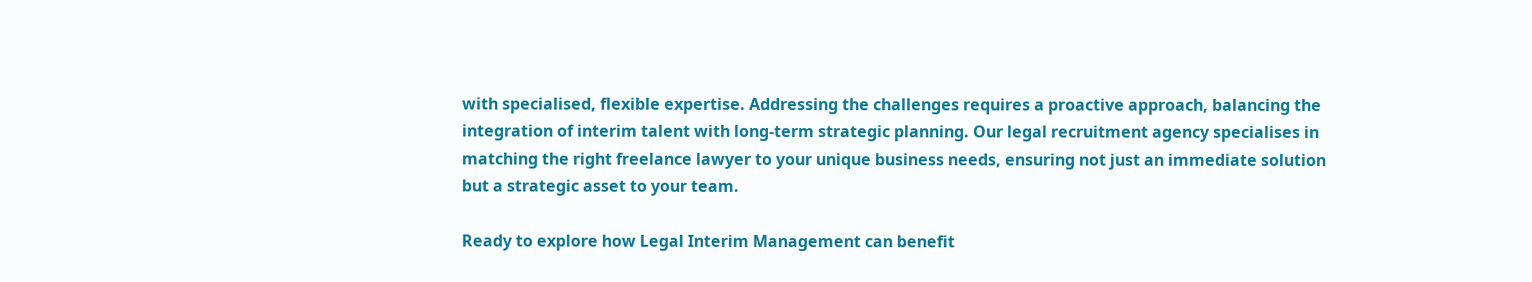with specialised, flexible expertise. Addressing the challenges requires a proactive approach, balancing the integration of interim talent with long-term strategic planning. Our legal recruitment agency specialises in matching the right freelance lawyer to your unique business needs, ensuring not just an immediate solution but a strategic asset to your team.

Ready to explore how Legal Interim Management can benefit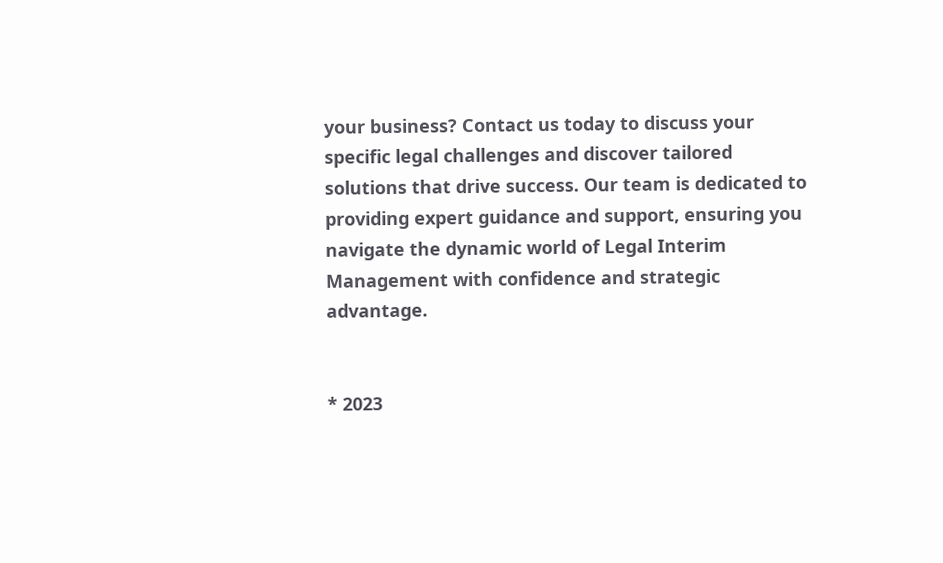your business? Contact us today to discuss your specific legal challenges and discover tailored solutions that drive success. Our team is dedicated to providing expert guidance and support, ensuring you navigate the dynamic world of Legal Interim Management with confidence and strategic advantage.


* 2023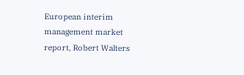European interim management market report, Robert Walters